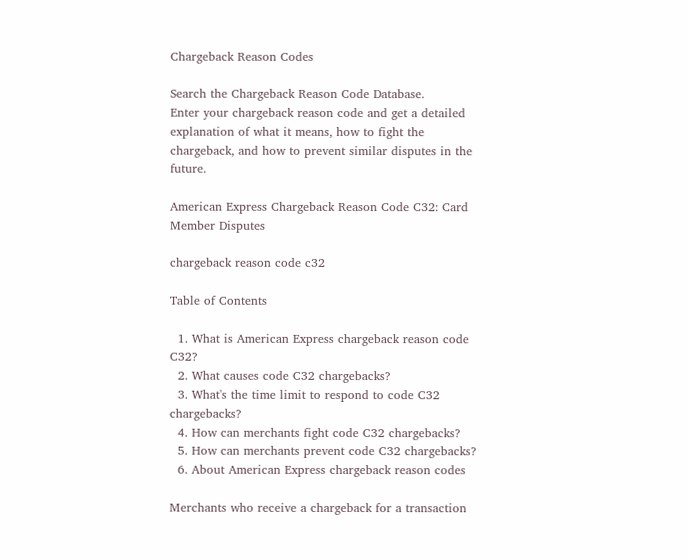Chargeback Reason Codes

Search the Chargeback Reason Code Database.
Enter your chargeback reason code and get a detailed explanation of what it means, how to fight the chargeback, and how to prevent similar disputes in the future.

American Express Chargeback Reason Code C32: Card Member Disputes

chargeback reason code c32

Table of Contents

  1. What is American Express chargeback reason code C32?
  2. What causes code C32 chargebacks?
  3. What's the time limit to respond to code C32 chargebacks?
  4. How can merchants fight code C32 chargebacks?
  5. How can merchants prevent code C32 chargebacks?
  6. About American Express chargeback reason codes

Merchants who receive a chargeback for a transaction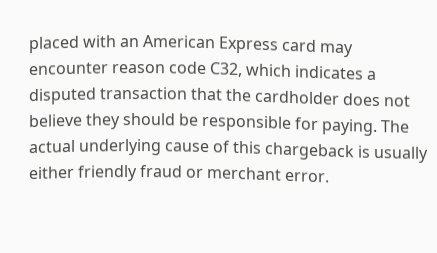placed with an American Express card may encounter reason code C32, which indicates a disputed transaction that the cardholder does not believe they should be responsible for paying. The actual underlying cause of this chargeback is usually either friendly fraud or merchant error.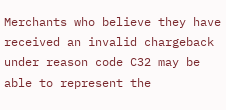Merchants who believe they have received an invalid chargeback under reason code C32 may be able to represent the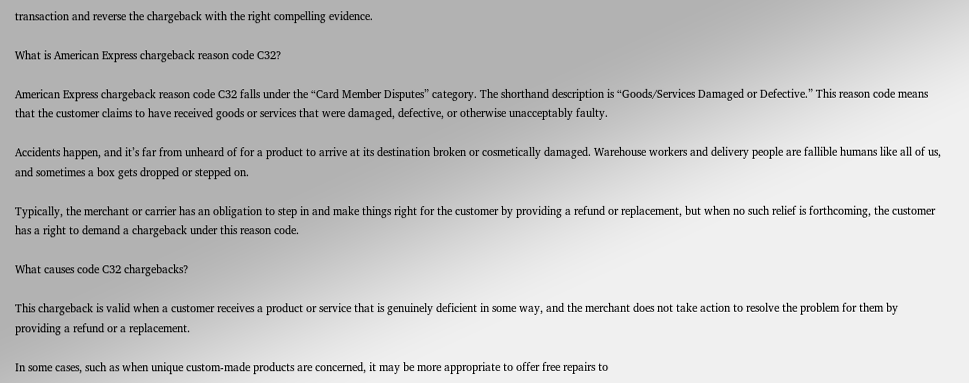transaction and reverse the chargeback with the right compelling evidence.

What is American Express chargeback reason code C32?

American Express chargeback reason code C32 falls under the “Card Member Disputes” category. The shorthand description is “Goods/Services Damaged or Defective.” This reason code means that the customer claims to have received goods or services that were damaged, defective, or otherwise unacceptably faulty.

Accidents happen, and it’s far from unheard of for a product to arrive at its destination broken or cosmetically damaged. Warehouse workers and delivery people are fallible humans like all of us, and sometimes a box gets dropped or stepped on.

Typically, the merchant or carrier has an obligation to step in and make things right for the customer by providing a refund or replacement, but when no such relief is forthcoming, the customer has a right to demand a chargeback under this reason code.

What causes code C32 chargebacks?

This chargeback is valid when a customer receives a product or service that is genuinely deficient in some way, and the merchant does not take action to resolve the problem for them by providing a refund or a replacement.

In some cases, such as when unique custom-made products are concerned, it may be more appropriate to offer free repairs to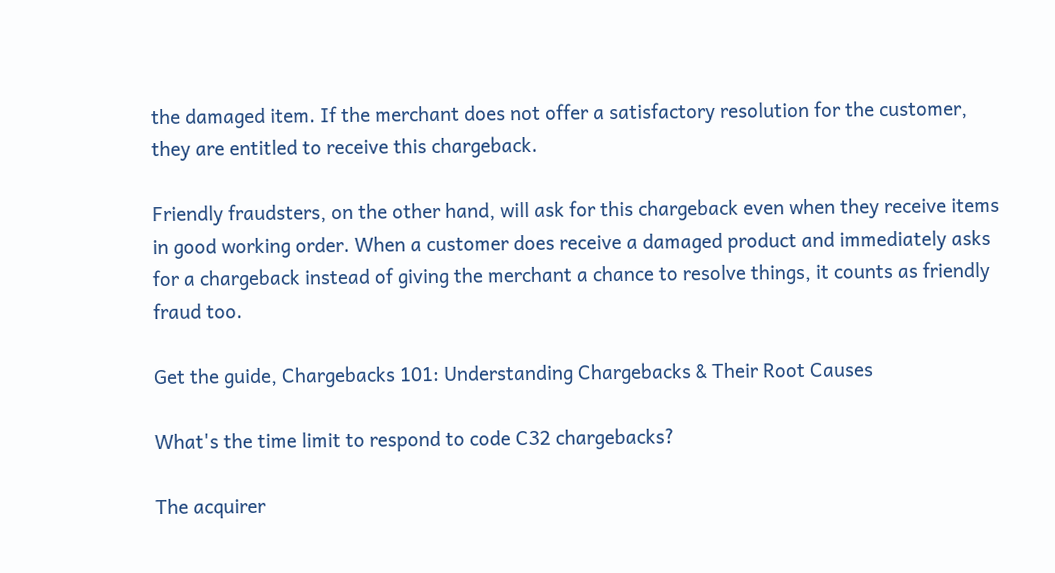the damaged item. If the merchant does not offer a satisfactory resolution for the customer, they are entitled to receive this chargeback.

Friendly fraudsters, on the other hand, will ask for this chargeback even when they receive items in good working order. When a customer does receive a damaged product and immediately asks for a chargeback instead of giving the merchant a chance to resolve things, it counts as friendly fraud too.

Get the guide, Chargebacks 101: Understanding Chargebacks & Their Root Causes

What's the time limit to respond to code C32 chargebacks?

The acquirer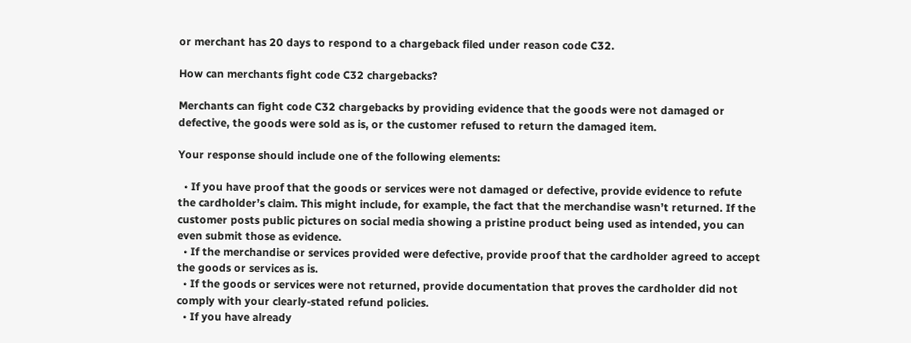or merchant has 20 days to respond to a chargeback filed under reason code C32.

How can merchants fight code C32 chargebacks?

Merchants can fight code C32 chargebacks by providing evidence that the goods were not damaged or defective, the goods were sold as is, or the customer refused to return the damaged item.

Your response should include one of the following elements:

  • If you have proof that the goods or services were not damaged or defective, provide evidence to refute the cardholder’s claim. This might include, for example, the fact that the merchandise wasn’t returned. If the customer posts public pictures on social media showing a pristine product being used as intended, you can even submit those as evidence.
  • If the merchandise or services provided were defective, provide proof that the cardholder agreed to accept the goods or services as is.
  • If the goods or services were not returned, provide documentation that proves the cardholder did not comply with your clearly-stated refund policies.
  • If you have already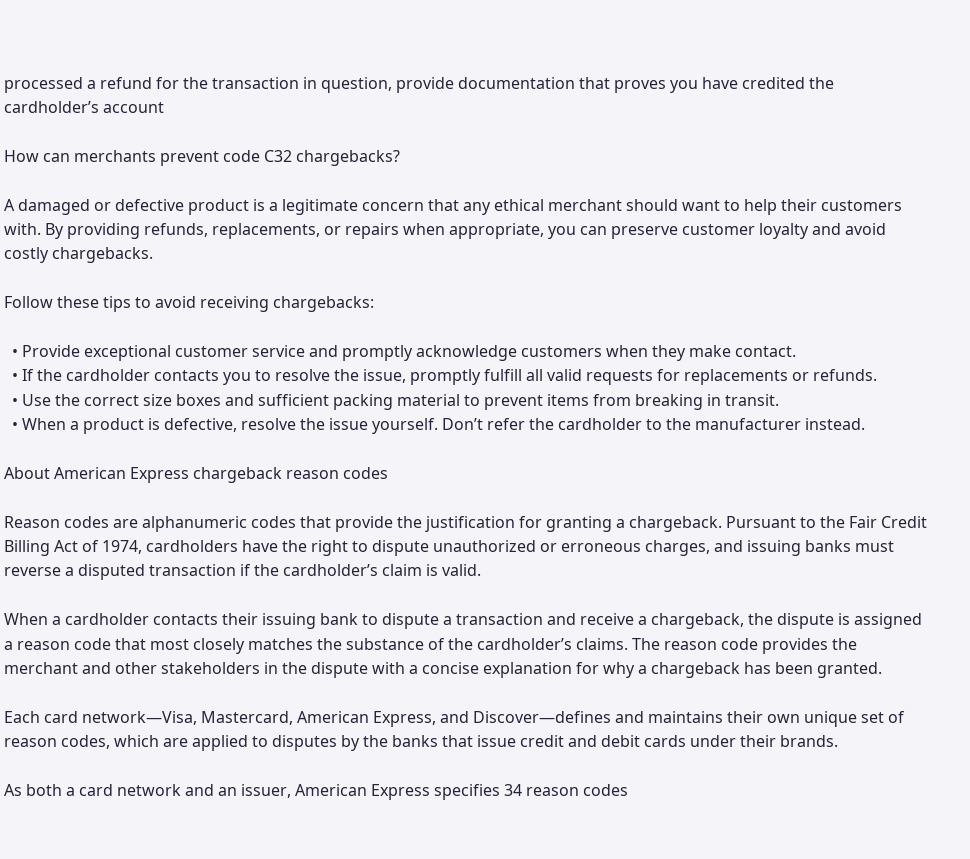processed a refund for the transaction in question, provide documentation that proves you have credited the cardholder’s account

How can merchants prevent code C32 chargebacks?

A damaged or defective product is a legitimate concern that any ethical merchant should want to help their customers with. By providing refunds, replacements, or repairs when appropriate, you can preserve customer loyalty and avoid costly chargebacks.

Follow these tips to avoid receiving chargebacks:

  • Provide exceptional customer service and promptly acknowledge customers when they make contact.
  • If the cardholder contacts you to resolve the issue, promptly fulfill all valid requests for replacements or refunds.
  • Use the correct size boxes and sufficient packing material to prevent items from breaking in transit.
  • When a product is defective, resolve the issue yourself. Don’t refer the cardholder to the manufacturer instead.

About American Express chargeback reason codes

Reason codes are alphanumeric codes that provide the justification for granting a chargeback. Pursuant to the Fair Credit Billing Act of 1974, cardholders have the right to dispute unauthorized or erroneous charges, and issuing banks must reverse a disputed transaction if the cardholder’s claim is valid.

When a cardholder contacts their issuing bank to dispute a transaction and receive a chargeback, the dispute is assigned a reason code that most closely matches the substance of the cardholder’s claims. The reason code provides the merchant and other stakeholders in the dispute with a concise explanation for why a chargeback has been granted.

Each card network—Visa, Mastercard, American Express, and Discover—defines and maintains their own unique set of reason codes, which are applied to disputes by the banks that issue credit and debit cards under their brands.

As both a card network and an issuer, American Express specifies 34 reason codes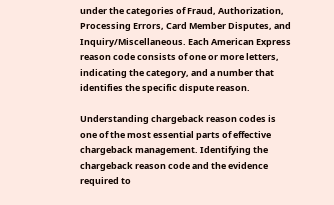under the categories of Fraud, Authorization, Processing Errors, Card Member Disputes, and Inquiry/Miscellaneous. Each American Express reason code consists of one or more letters, indicating the category, and a number that identifies the specific dispute reason.

Understanding chargeback reason codes is one of the most essential parts of effective chargeback management. Identifying the chargeback reason code and the evidence required to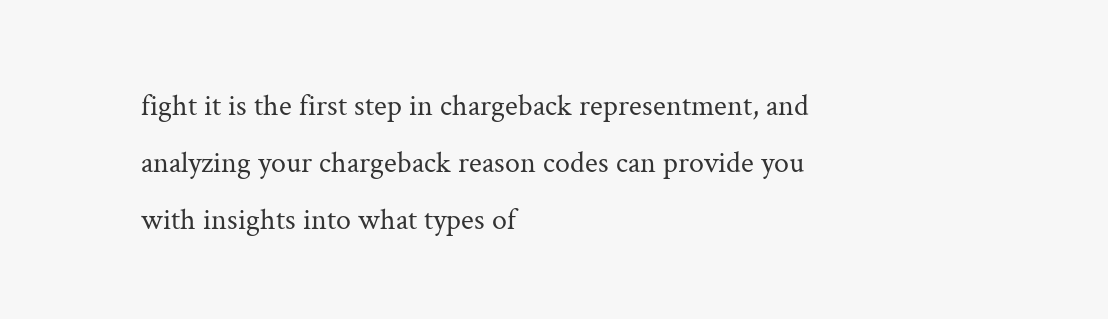fight it is the first step in chargeback representment, and analyzing your chargeback reason codes can provide you with insights into what types of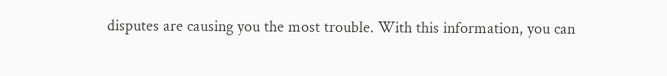disputes are causing you the most trouble. With this information, you can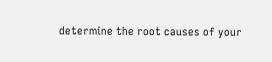determine the root causes of your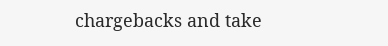chargebacks and take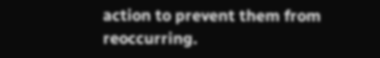action to prevent them from reoccurring.